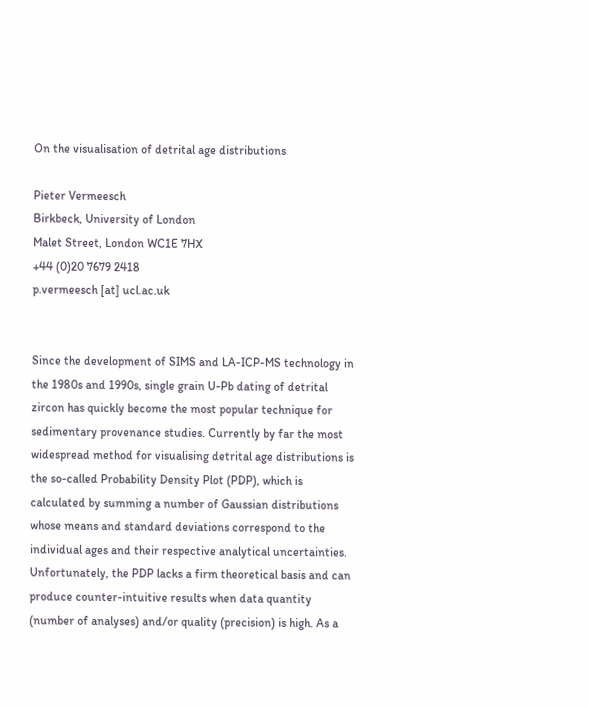On the visualisation of detrital age distributions

Pieter Vermeesch
Birkbeck, University of London
Malet Street, London WC1E 7HX
+44 (0)20 7679 2418
p.vermeesch [at] ucl.ac.uk


Since the development of SIMS and LA-ICP-MS technology in the 1980s and 1990s, single grain U-Pb dating of detrital zircon has quickly become the most popular technique for sedimentary provenance studies. Currently by far the most widespread method for visualising detrital age distributions is the so-called Probability Density Plot (PDP), which is calculated by summing a number of Gaussian distributions whose means and standard deviations correspond to the individual ages and their respective analytical uncertainties. Unfortunately, the PDP lacks a firm theoretical basis and can produce counter-intuitive results when data quantity (number of analyses) and/or quality (precision) is high. As a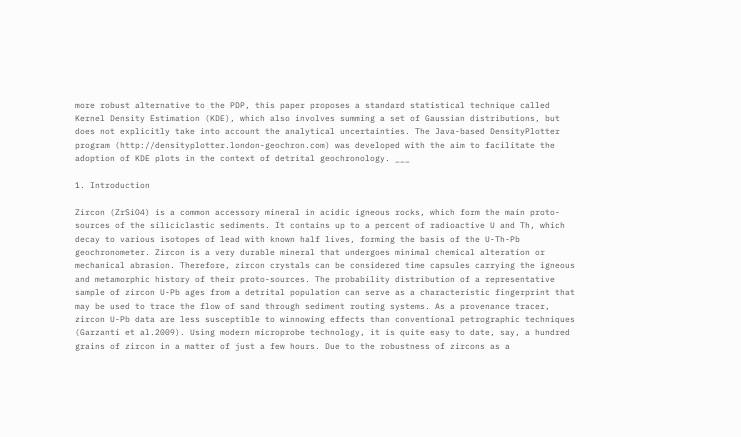more robust alternative to the PDP, this paper proposes a standard statistical technique called Kernel Density Estimation (KDE), which also involves summing a set of Gaussian distributions, but does not explicitly take into account the analytical uncertainties. The Java-based DensityPlotter program (http://densityplotter.london-geochron.com) was developed with the aim to facilitate the adoption of KDE plots in the context of detrital geochronology. ___

1. Introduction

Zircon (ZrSiO4) is a common accessory mineral in acidic igneous rocks, which form the main proto-sources of the siliciclastic sediments. It contains up to a percent of radioactive U and Th, which decay to various isotopes of lead with known half lives, forming the basis of the U-Th-Pb geochronometer. Zircon is a very durable mineral that undergoes minimal chemical alteration or mechanical abrasion. Therefore, zircon crystals can be considered time capsules carrying the igneous and metamorphic history of their proto-sources. The probability distribution of a representative sample of zircon U-Pb ages from a detrital population can serve as a characteristic fingerprint that may be used to trace the flow of sand through sediment routing systems. As a provenance tracer, zircon U-Pb data are less susceptible to winnowing effects than conventional petrographic techniques (Garzanti et al.2009). Using modern microprobe technology, it is quite easy to date, say, a hundred grains of zircon in a matter of just a few hours. Due to the robustness of zircons as a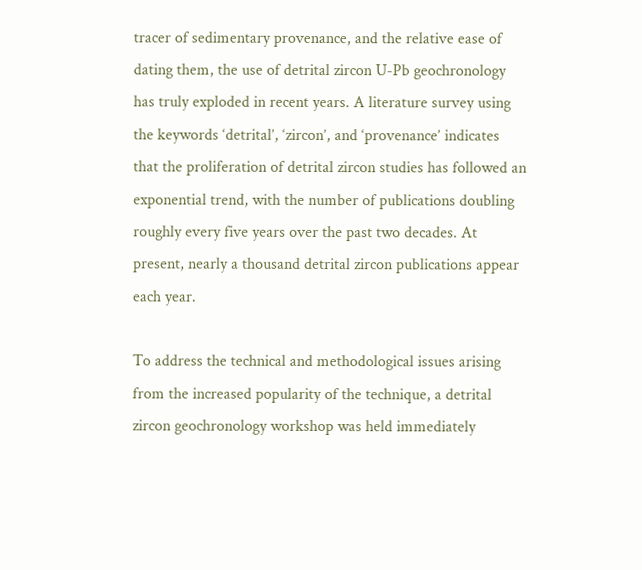tracer of sedimentary provenance, and the relative ease of dating them, the use of detrital zircon U-Pb geochronology has truly exploded in recent years. A literature survey using the keywords ‘detrital’, ‘zircon’, and ‘provenance’ indicates that the proliferation of detrital zircon studies has followed an exponential trend, with the number of publications doubling roughly every five years over the past two decades. At present, nearly a thousand detrital zircon publications appear each year.

To address the technical and methodological issues arising from the increased popularity of the technique, a detrital zircon geochronology workshop was held immediately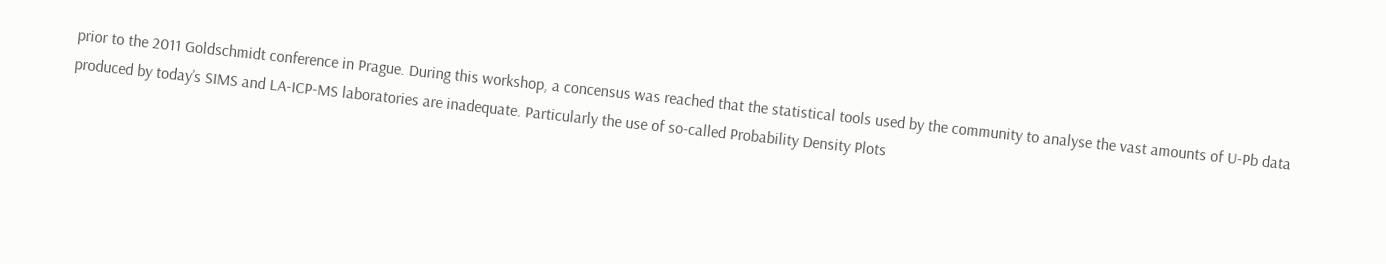prior to the 2011 Goldschmidt conference in Prague. During this workshop, a concensus was reached that the statistical tools used by the community to analyse the vast amounts of U-Pb data produced by today’s SIMS and LA-ICP-MS laboratories are inadequate. Particularly the use of so-called Probability Density Plots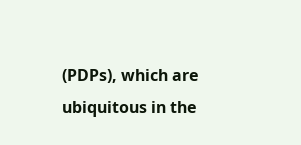(PDPs), which are ubiquitous in the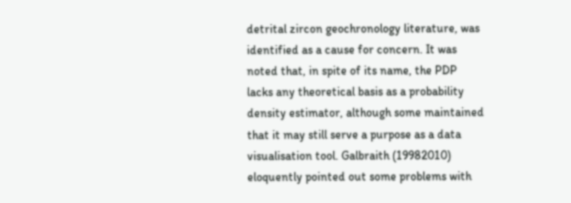detrital zircon geochronology literature, was identified as a cause for concern. It was noted that, in spite of its name, the PDP lacks any theoretical basis as a probability density estimator, although some maintained that it may still serve a purpose as a data visualisation tool. Galbraith (19982010) eloquently pointed out some problems with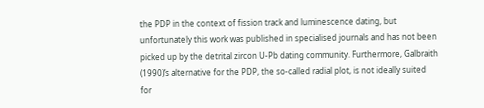the PDP in the context of fission track and luminescence dating, but unfortunately this work was published in specialised journals and has not been picked up by the detrital zircon U-Pb dating community. Furthermore, Galbraith (1990)’s alternative for the PDP, the so-called radial plot, is not ideally suited for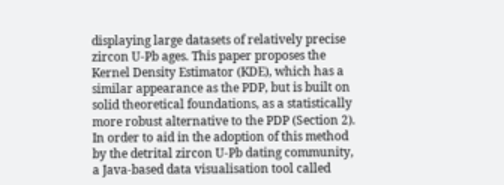displaying large datasets of relatively precise zircon U-Pb ages. This paper proposes the Kernel Density Estimator (KDE), which has a similar appearance as the PDP, but is built on solid theoretical foundations, as a statistically more robust alternative to the PDP (Section 2). In order to aid in the adoption of this method by the detrital zircon U-Pb dating community, a Java-based data visualisation tool called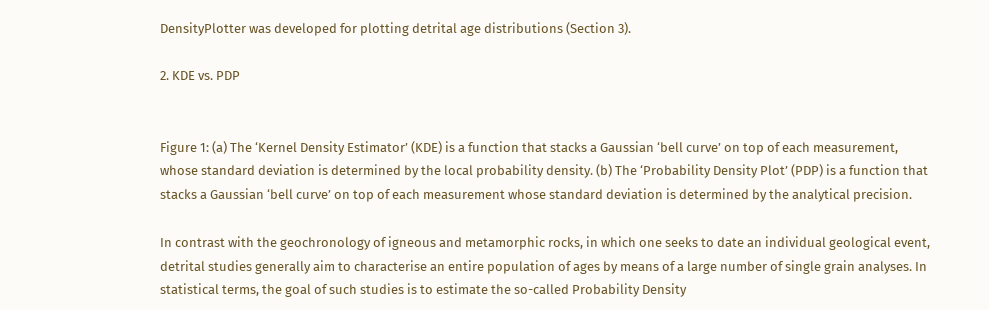DensityPlotter was developed for plotting detrital age distributions (Section 3).

2. KDE vs. PDP


Figure 1: (a) The ‘Kernel Density Estimator’ (KDE) is a function that stacks a Gaussian ‘bell curve’ on top of each measurement, whose standard deviation is determined by the local probability density. (b) The ‘Probability Density Plot’ (PDP) is a function that stacks a Gaussian ‘bell curve’ on top of each measurement whose standard deviation is determined by the analytical precision.

In contrast with the geochronology of igneous and metamorphic rocks, in which one seeks to date an individual geological event, detrital studies generally aim to characterise an entire population of ages by means of a large number of single grain analyses. In statistical terms, the goal of such studies is to estimate the so-called Probability Density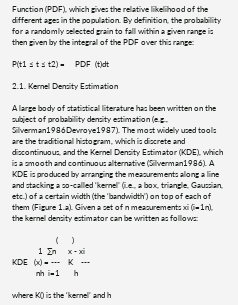Function (PDF), which gives the relative likelihood of the different ages in the population. By definition, the probability for a randomly selected grain to fall within a given range is then given by the integral of the PDF over this range:

P(t1 ≤ t ≤ t2) =     PDF  (t)dt

2.1. Kernel Density Estimation

A large body of statistical literature has been written on the subject of probability density estimation (e.g., Silverman1986Devroye1987). The most widely used tools are the traditional histogram, which is discrete and discontinuous, and the Kernel Density Estimator (KDE), which is a smooth and continuous alternative (Silverman1986). A KDE is produced by arranging the measurements along a line and stacking a so-called ‘kernel’ (i.e., a box, triangle, Gaussian, etc.) of a certain width (the ‘bandwidth’) on top of each of them (Figure 1.a). Given a set of n measurements xi (i=1n), the kernel density estimator can be written as follows:

                      (       )
             1  ∑n      x - xi
KDE   (x) = ---    K    ---
            nh  i=1       h

where K() is the ‘kernel’ and h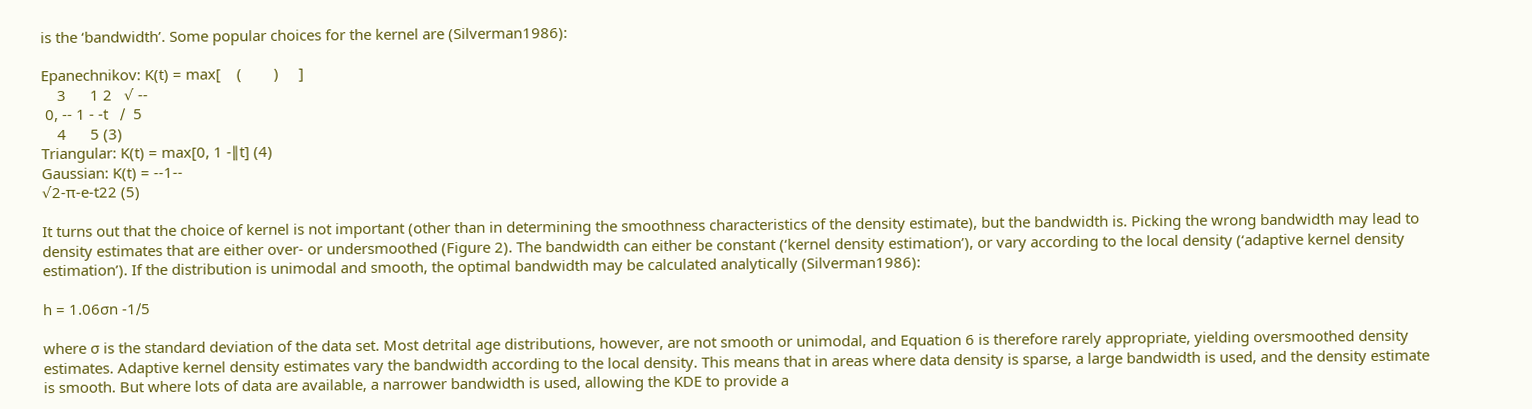is the ‘bandwidth’. Some popular choices for the kernel are (Silverman1986):

Epanechnikov: K(t) = max[    (        )     ]
    3      1 2   √ --
 0, -- 1 - -t   ∕  5
    4      5 (3)
Triangular: K(t) = max[0, 1 -∥t] (4)
Gaussian: K(t) = --1--
√2-π-e-t22 (5)

It turns out that the choice of kernel is not important (other than in determining the smoothness characteristics of the density estimate), but the bandwidth is. Picking the wrong bandwidth may lead to density estimates that are either over- or undersmoothed (Figure 2). The bandwidth can either be constant (‘kernel density estimation’), or vary according to the local density (‘adaptive kernel density estimation’). If the distribution is unimodal and smooth, the optimal bandwidth may be calculated analytically (Silverman1986):

h = 1.06σn -1∕5

where σ is the standard deviation of the data set. Most detrital age distributions, however, are not smooth or unimodal, and Equation 6 is therefore rarely appropriate, yielding oversmoothed density estimates. Adaptive kernel density estimates vary the bandwidth according to the local density. This means that in areas where data density is sparse, a large bandwidth is used, and the density estimate is smooth. But where lots of data are available, a narrower bandwidth is used, allowing the KDE to provide a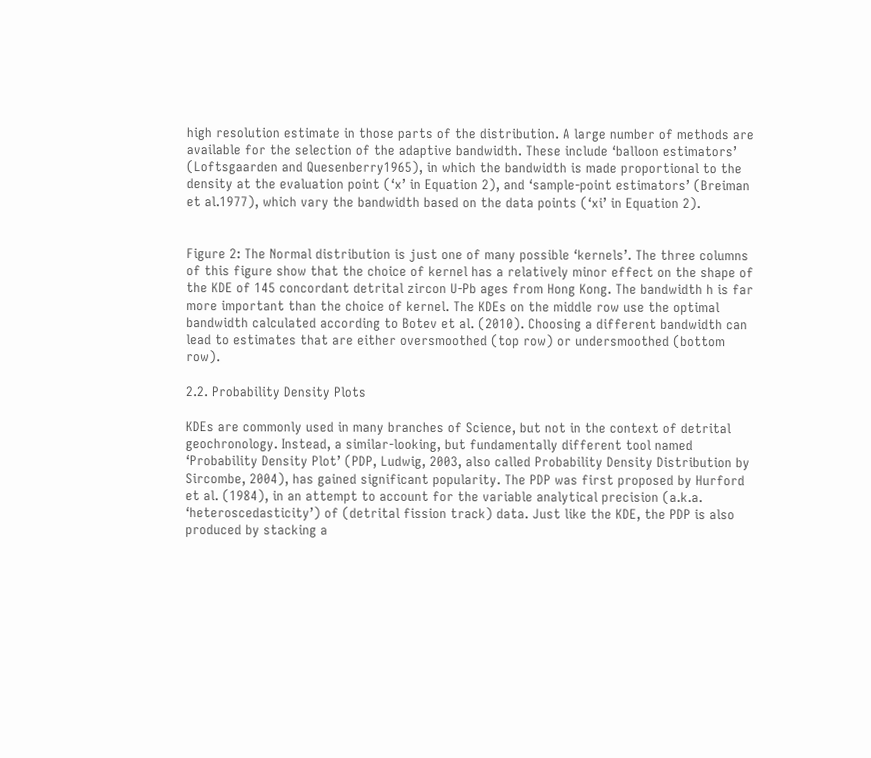high resolution estimate in those parts of the distribution. A large number of methods are available for the selection of the adaptive bandwidth. These include ‘balloon estimators’ (Loftsgaarden and Quesenberry1965), in which the bandwidth is made proportional to the density at the evaluation point (‘x’ in Equation 2), and ‘sample-point estimators’ (Breiman et al.1977), which vary the bandwidth based on the data points (‘xi’ in Equation 2).


Figure 2: The Normal distribution is just one of many possible ‘kernels’. The three columns of this figure show that the choice of kernel has a relatively minor effect on the shape of the KDE of 145 concordant detrital zircon U-Pb ages from Hong Kong. The bandwidth h is far more important than the choice of kernel. The KDEs on the middle row use the optimal bandwidth calculated according to Botev et al. (2010). Choosing a different bandwidth can lead to estimates that are either oversmoothed (top row) or undersmoothed (bottom row).

2.2. Probability Density Plots

KDEs are commonly used in many branches of Science, but not in the context of detrital geochronology. Instead, a similar-looking, but fundamentally different tool named ‘Probability Density Plot’ (PDP, Ludwig, 2003, also called Probability Density Distribution by Sircombe, 2004), has gained significant popularity. The PDP was first proposed by Hurford et al. (1984), in an attempt to account for the variable analytical precision (a.k.a. ‘heteroscedasticity’) of (detrital fission track) data. Just like the KDE, the PDP is also produced by stacking a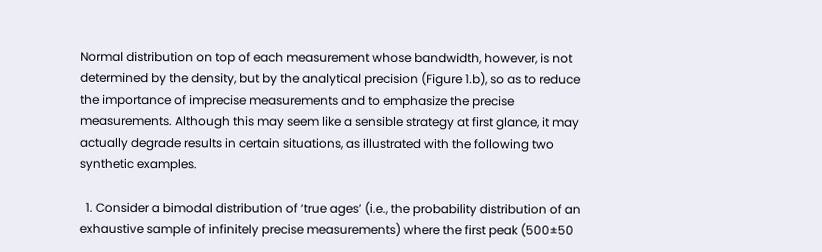Normal distribution on top of each measurement whose bandwidth, however, is not determined by the density, but by the analytical precision (Figure 1.b), so as to reduce the importance of imprecise measurements and to emphasize the precise measurements. Although this may seem like a sensible strategy at first glance, it may actually degrade results in certain situations, as illustrated with the following two synthetic examples.

  1. Consider a bimodal distribution of ‘true ages’ (i.e., the probability distribution of an exhaustive sample of infinitely precise measurements) where the first peak (500±50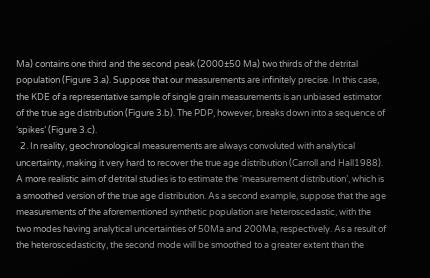Ma) contains one third and the second peak (2000±50 Ma) two thirds of the detrital population (Figure 3.a). Suppose that our measurements are infinitely precise. In this case, the KDE of a representative sample of single grain measurements is an unbiased estimator of the true age distribution (Figure 3.b). The PDP, however, breaks down into a sequence of ‘spikes’ (Figure 3.c).
  2. In reality, geochronological measurements are always convoluted with analytical uncertainty, making it very hard to recover the true age distribution (Carroll and Hall1988). A more realistic aim of detrital studies is to estimate the ‘measurement distribution’, which is a smoothed version of the true age distribution. As a second example, suppose that the age measurements of the aforementioned synthetic population are heteroscedastic, with the two modes having analytical uncertainties of 50Ma and 200Ma, respectively. As a result of the heteroscedasticity, the second mode will be smoothed to a greater extent than the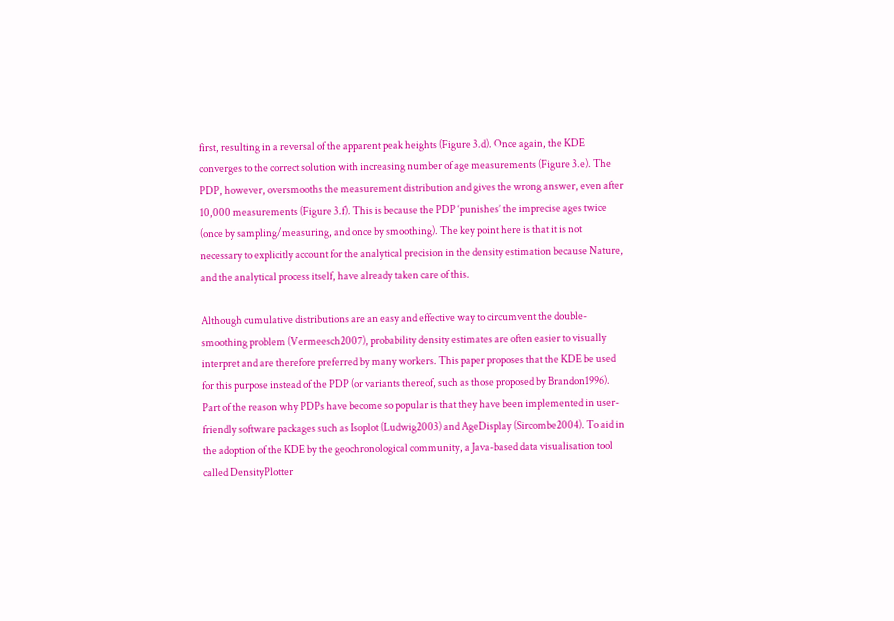first, resulting in a reversal of the apparent peak heights (Figure 3.d). Once again, the KDE converges to the correct solution with increasing number of age measurements (Figure 3.e). The PDP, however, oversmooths the measurement distribution and gives the wrong answer, even after 10,000 measurements (Figure 3.f). This is because the PDP ‘punishes’ the imprecise ages twice (once by sampling/measuring, and once by smoothing). The key point here is that it is not necessary to explicitly account for the analytical precision in the density estimation because Nature, and the analytical process itself, have already taken care of this.

Although cumulative distributions are an easy and effective way to circumvent the double-smoothing problem (Vermeesch2007), probability density estimates are often easier to visually interpret and are therefore preferred by many workers. This paper proposes that the KDE be used for this purpose instead of the PDP (or variants thereof, such as those proposed by Brandon1996). Part of the reason why PDPs have become so popular is that they have been implemented in user-friendly software packages such as Isoplot (Ludwig2003) and AgeDisplay (Sircombe2004). To aid in the adoption of the KDE by the geochronological community, a Java-based data visualisation tool called DensityPlotter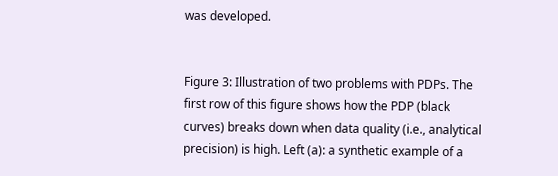was developed.


Figure 3: Illustration of two problems with PDPs. The first row of this figure shows how the PDP (black curves) breaks down when data quality (i.e., analytical precision) is high. Left (a): a synthetic example of a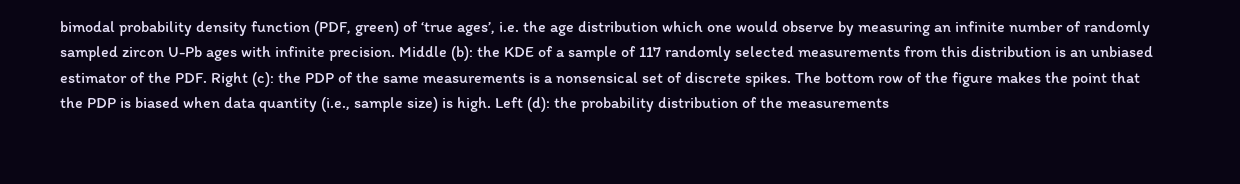bimodal probability density function (PDF, green) of ‘true ages’, i.e. the age distribution which one would observe by measuring an infinite number of randomly sampled zircon U-Pb ages with infinite precision. Middle (b): the KDE of a sample of 117 randomly selected measurements from this distribution is an unbiased estimator of the PDF. Right (c): the PDP of the same measurements is a nonsensical set of discrete spikes. The bottom row of the figure makes the point that the PDP is biased when data quantity (i.e., sample size) is high. Left (d): the probability distribution of the measurements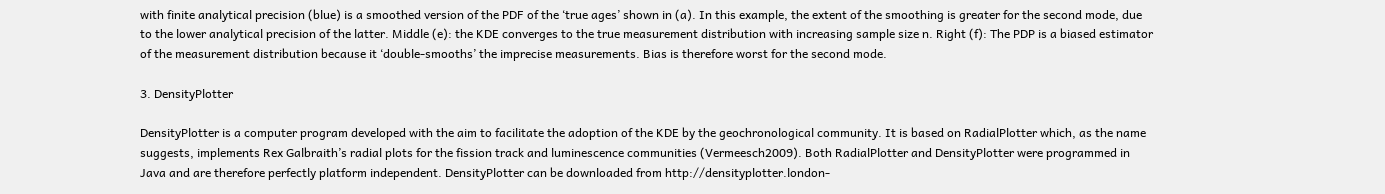with finite analytical precision (blue) is a smoothed version of the PDF of the ‘true ages’ shown in (a). In this example, the extent of the smoothing is greater for the second mode, due to the lower analytical precision of the latter. Middle (e): the KDE converges to the true measurement distribution with increasing sample size n. Right (f): The PDP is a biased estimator of the measurement distribution because it ‘double-smooths’ the imprecise measurements. Bias is therefore worst for the second mode.

3. DensityPlotter

DensityPlotter is a computer program developed with the aim to facilitate the adoption of the KDE by the geochronological community. It is based on RadialPlotter which, as the name suggests, implements Rex Galbraith’s radial plots for the fission track and luminescence communities (Vermeesch2009). Both RadialPlotter and DensityPlotter were programmed in Java and are therefore perfectly platform independent. DensityPlotter can be downloaded from http://densityplotter.london-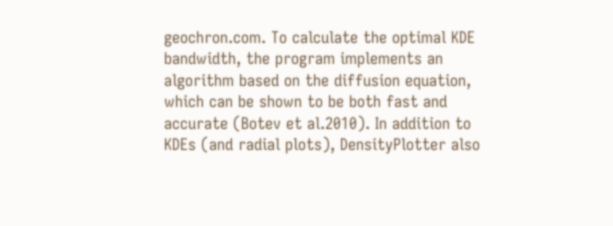geochron.com. To calculate the optimal KDE bandwidth, the program implements an algorithm based on the diffusion equation, which can be shown to be both fast and accurate (Botev et al.2010). In addition to KDEs (and radial plots), DensityPlotter also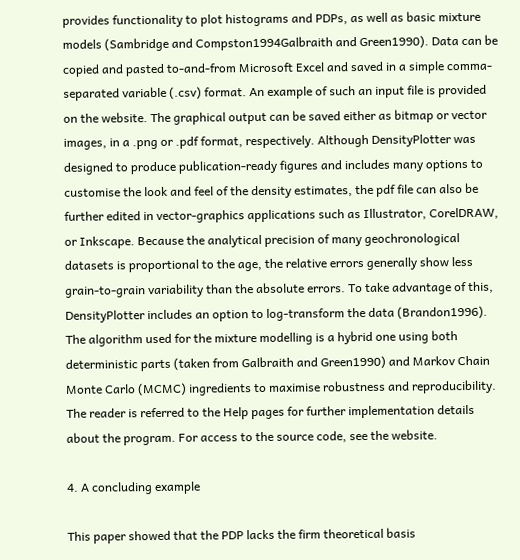provides functionality to plot histograms and PDPs, as well as basic mixture models (Sambridge and Compston1994Galbraith and Green1990). Data can be copied and pasted to-and-from Microsoft Excel and saved in a simple comma-separated variable (.csv) format. An example of such an input file is provided on the website. The graphical output can be saved either as bitmap or vector images, in a .png or .pdf format, respectively. Although DensityPlotter was designed to produce publication-ready figures and includes many options to customise the look and feel of the density estimates, the pdf file can also be further edited in vector-graphics applications such as Illustrator, CorelDRAW, or Inkscape. Because the analytical precision of many geochronological datasets is proportional to the age, the relative errors generally show less grain-to-grain variability than the absolute errors. To take advantage of this, DensityPlotter includes an option to log-transform the data (Brandon1996). The algorithm used for the mixture modelling is a hybrid one using both deterministic parts (taken from Galbraith and Green1990) and Markov Chain Monte Carlo (MCMC) ingredients to maximise robustness and reproducibility. The reader is referred to the Help pages for further implementation details about the program. For access to the source code, see the website.

4. A concluding example

This paper showed that the PDP lacks the firm theoretical basis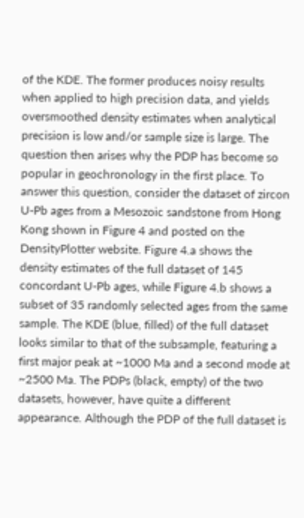of the KDE. The former produces noisy results when applied to high precision data, and yields oversmoothed density estimates when analytical precision is low and/or sample size is large. The question then arises why the PDP has become so popular in geochronology in the first place. To answer this question, consider the dataset of zircon U-Pb ages from a Mesozoic sandstone from Hong Kong shown in Figure 4 and posted on the DensityPlotter website. Figure 4.a shows the density estimates of the full dataset of 145 concordant U-Pb ages, while Figure 4.b shows a subset of 35 randomly selected ages from the same sample. The KDE (blue, filled) of the full dataset looks similar to that of the subsample, featuring a first major peak at ~1000 Ma and a second mode at ~2500 Ma. The PDPs (black, empty) of the two datasets, however, have quite a different appearance. Although the PDP of the full dataset is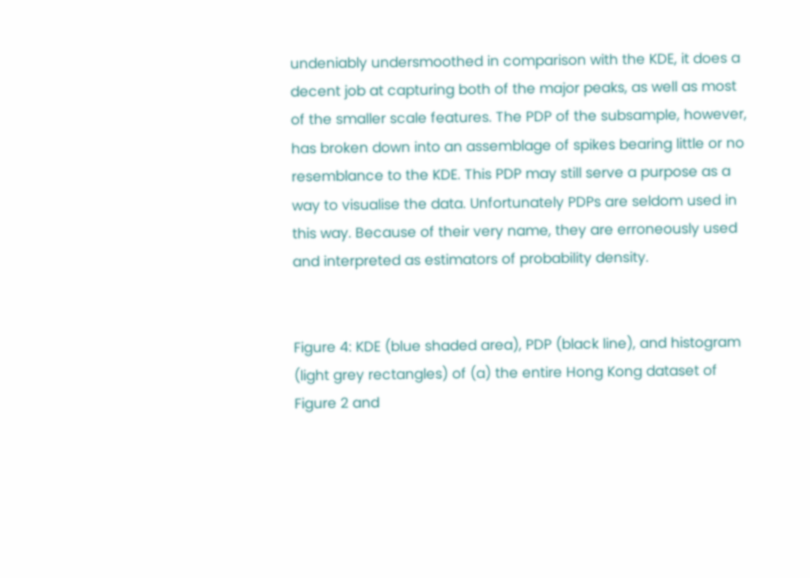undeniably undersmoothed in comparison with the KDE, it does a decent job at capturing both of the major peaks, as well as most of the smaller scale features. The PDP of the subsample, however, has broken down into an assemblage of spikes bearing little or no resemblance to the KDE. This PDP may still serve a purpose as a way to visualise the data. Unfortunately PDPs are seldom used in this way. Because of their very name, they are erroneously used and interpreted as estimators of probability density.


Figure 4: KDE (blue shaded area), PDP (black line), and histogram (light grey rectangles) of (a) the entire Hong Kong dataset of Figure 2 and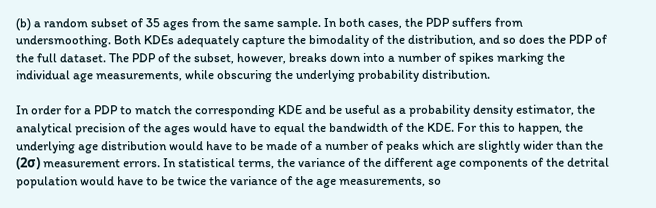(b) a random subset of 35 ages from the same sample. In both cases, the PDP suffers from undersmoothing. Both KDEs adequately capture the bimodality of the distribution, and so does the PDP of the full dataset. The PDP of the subset, however, breaks down into a number of spikes marking the individual age measurements, while obscuring the underlying probability distribution.

In order for a PDP to match the corresponding KDE and be useful as a probability density estimator, the analytical precision of the ages would have to equal the bandwidth of the KDE. For this to happen, the underlying age distribution would have to be made of a number of peaks which are slightly wider than the (2σ) measurement errors. In statistical terms, the variance of the different age components of the detrital population would have to be twice the variance of the age measurements, so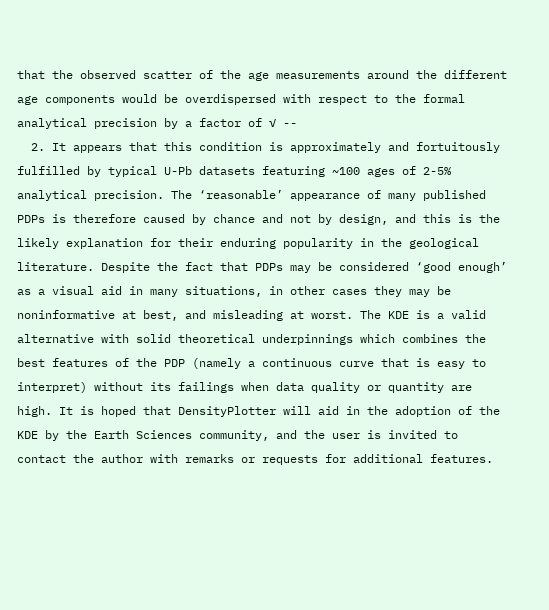that the observed scatter of the age measurements around the different age components would be overdispersed with respect to the formal analytical precision by a factor of √ --
  2. It appears that this condition is approximately and fortuitously fulfilled by typical U-Pb datasets featuring ~100 ages of 2-5% analytical precision. The ‘reasonable’ appearance of many published PDPs is therefore caused by chance and not by design, and this is the likely explanation for their enduring popularity in the geological literature. Despite the fact that PDPs may be considered ‘good enough’ as a visual aid in many situations, in other cases they may be noninformative at best, and misleading at worst. The KDE is a valid alternative with solid theoretical underpinnings which combines the best features of the PDP (namely a continuous curve that is easy to interpret) without its failings when data quality or quantity are high. It is hoped that DensityPlotter will aid in the adoption of the KDE by the Earth Sciences community, and the user is invited to contact the author with remarks or requests for additional features.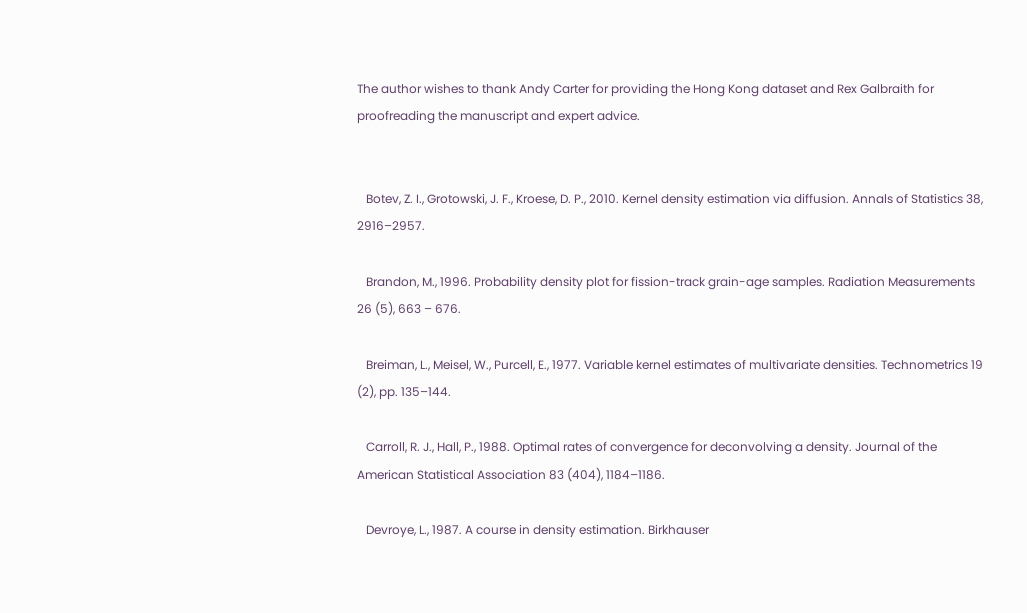The author wishes to thank Andy Carter for providing the Hong Kong dataset and Rex Galbraith for proofreading the manuscript and expert advice.


   Botev, Z. I., Grotowski, J. F., Kroese, D. P., 2010. Kernel density estimation via diffusion. Annals of Statistics 38, 2916–2957.

   Brandon, M., 1996. Probability density plot for fission-track grain-age samples. Radiation Measurements 26 (5), 663 – 676.

   Breiman, L., Meisel, W., Purcell, E., 1977. Variable kernel estimates of multivariate densities. Technometrics 19 (2), pp. 135–144.

   Carroll, R. J., Hall, P., 1988. Optimal rates of convergence for deconvolving a density. Journal of the American Statistical Association 83 (404), 1184–1186.

   Devroye, L., 1987. A course in density estimation. Birkhauser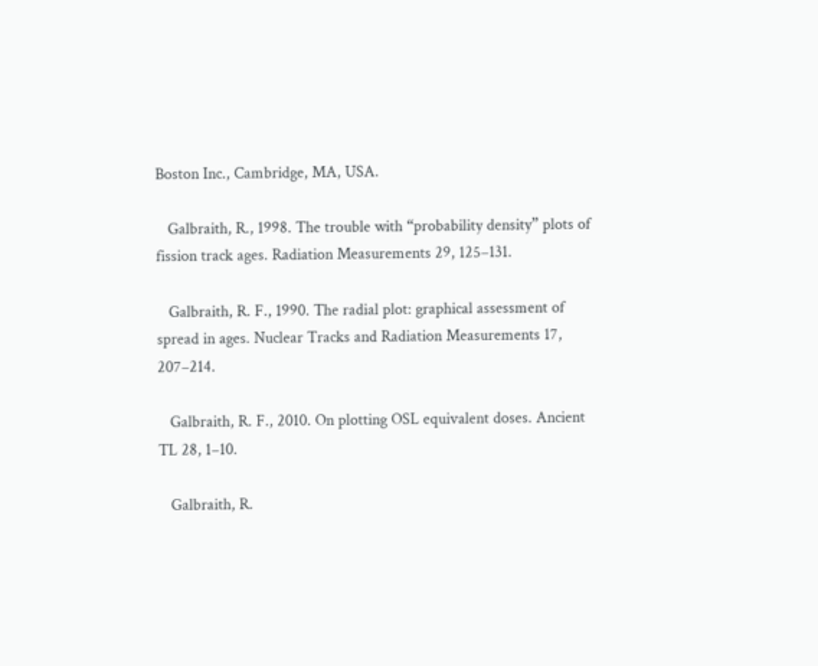Boston Inc., Cambridge, MA, USA.

   Galbraith, R., 1998. The trouble with “probability density” plots of fission track ages. Radiation Measurements 29, 125–131.

   Galbraith, R. F., 1990. The radial plot: graphical assessment of spread in ages. Nuclear Tracks and Radiation Measurements 17, 207–214.

   Galbraith, R. F., 2010. On plotting OSL equivalent doses. Ancient TL 28, 1–10.

   Galbraith, R.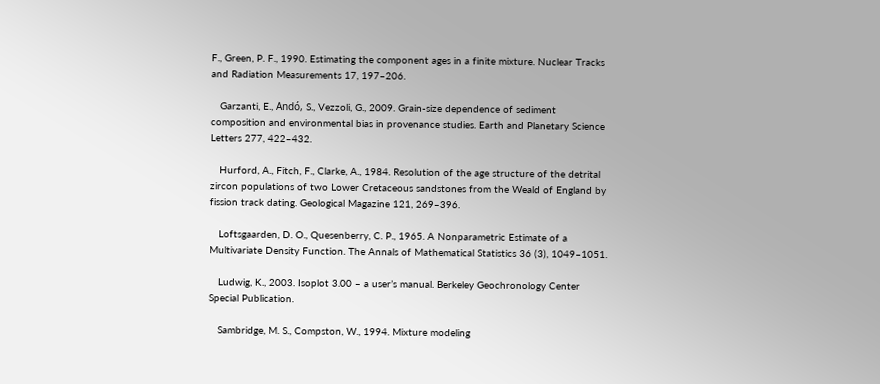F., Green, P. F., 1990. Estimating the component ages in a finite mixture. Nuclear Tracks and Radiation Measurements 17, 197–206.

   Garzanti, E., Andó, S., Vezzoli, G., 2009. Grain-size dependence of sediment composition and environmental bias in provenance studies. Earth and Planetary Science Letters 277, 422–432.

   Hurford, A., Fitch, F., Clarke, A., 1984. Resolution of the age structure of the detrital zircon populations of two Lower Cretaceous sandstones from the Weald of England by fission track dating. Geological Magazine 121, 269–396.

   Loftsgaarden, D. O., Quesenberry, C. P., 1965. A Nonparametric Estimate of a Multivariate Density Function. The Annals of Mathematical Statistics 36 (3), 1049–1051.

   Ludwig, K., 2003. Isoplot 3.00 – a user’s manual. Berkeley Geochronology Center Special Publication.

   Sambridge, M. S., Compston, W., 1994. Mixture modeling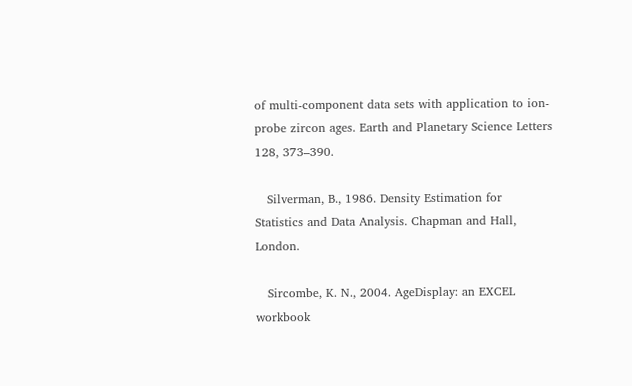of multi-component data sets with application to ion-probe zircon ages. Earth and Planetary Science Letters 128, 373–390.

   Silverman, B., 1986. Density Estimation for Statistics and Data Analysis. Chapman and Hall, London.

   Sircombe, K. N., 2004. AgeDisplay: an EXCEL workbook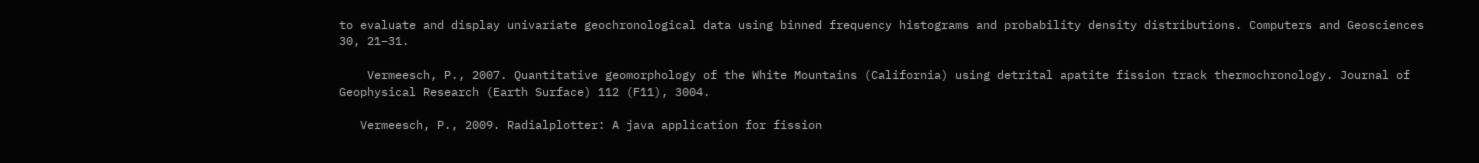to evaluate and display univariate geochronological data using binned frequency histograms and probability density distributions. Computers and Geosciences 30, 21–31.

    Vermeesch, P., 2007. Quantitative geomorphology of the White Mountains (California) using detrital apatite fission track thermochronology. Journal of Geophysical Research (Earth Surface) 112 (F11), 3004.

   Vermeesch, P., 2009. Radialplotter: A java application for fission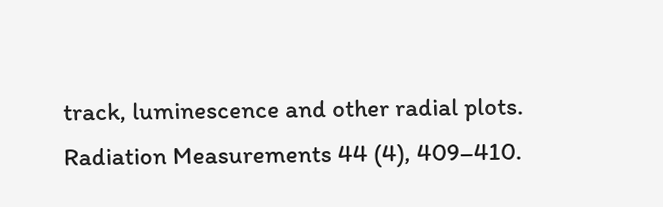track, luminescence and other radial plots. Radiation Measurements 44 (4), 409–410.